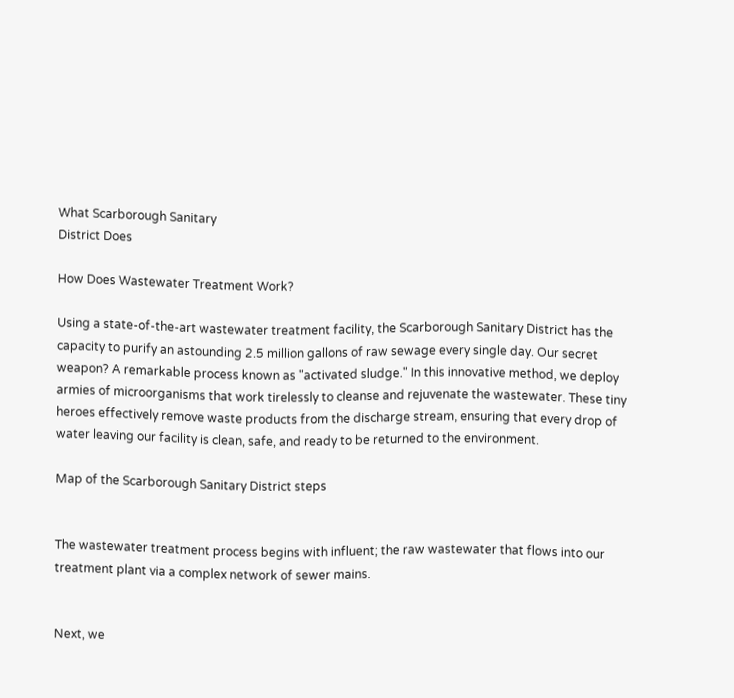What Scarborough Sanitary
District Does

How Does Wastewater Treatment Work?

Using a state-of-the-art wastewater treatment facility, the Scarborough Sanitary District has the capacity to purify an astounding 2.5 million gallons of raw sewage every single day. Our secret weapon? A remarkable process known as "activated sludge." In this innovative method, we deploy armies of microorganisms that work tirelessly to cleanse and rejuvenate the wastewater. These tiny heroes effectively remove waste products from the discharge stream, ensuring that every drop of water leaving our facility is clean, safe, and ready to be returned to the environment.

Map of the Scarborough Sanitary District steps


The wastewater treatment process begins with influent; the raw wastewater that flows into our treatment plant via a complex network of sewer mains.


Next, we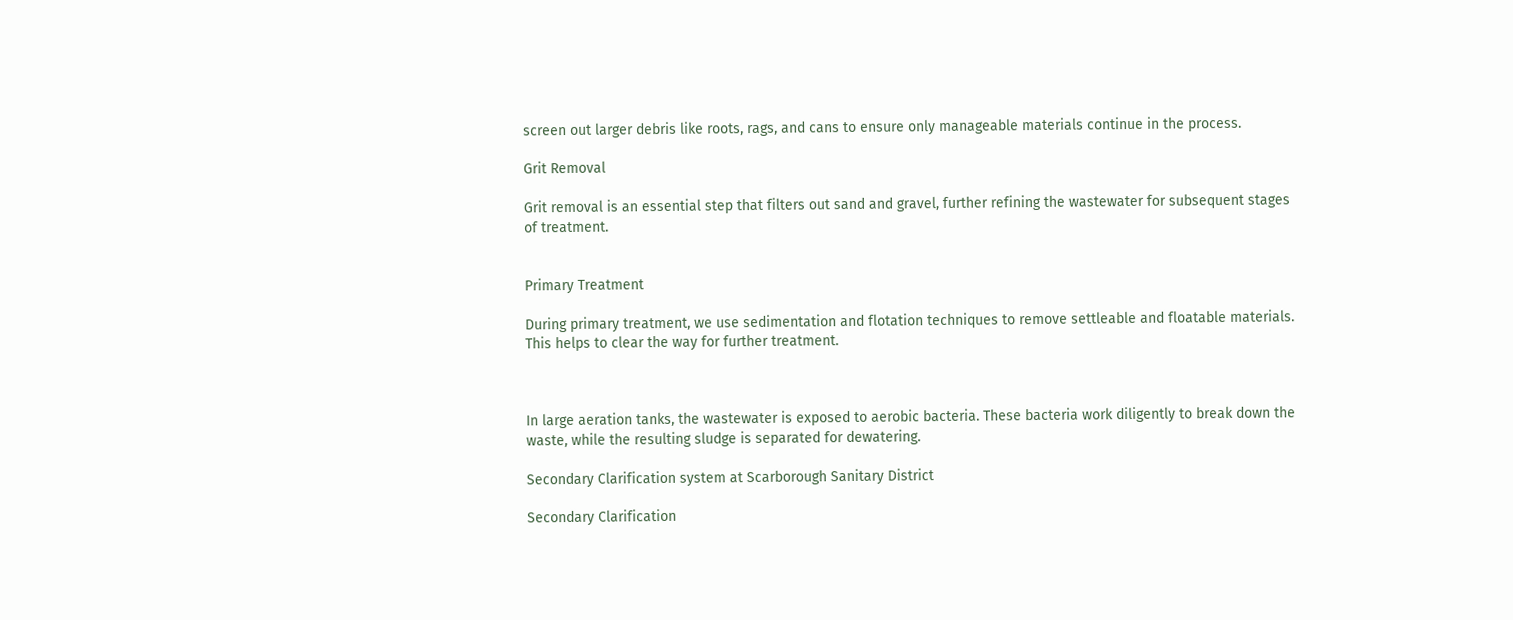screen out larger debris like roots, rags, and cans to ensure only manageable materials continue in the process.

Grit Removal

Grit removal is an essential step that filters out sand and gravel, further refining the wastewater for subsequent stages of treatment.


Primary Treatment

During primary treatment, we use sedimentation and flotation techniques to remove settleable and floatable materials. This helps to clear the way for further treatment.



In large aeration tanks, the wastewater is exposed to aerobic bacteria. These bacteria work diligently to break down the waste, while the resulting sludge is separated for dewatering.

Secondary Clarification system at Scarborough Sanitary District

Secondary Clarification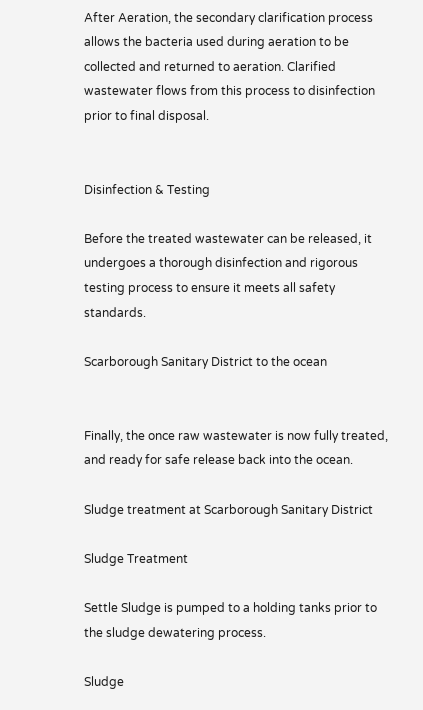After Aeration, the secondary clarification process allows the bacteria used during aeration to be collected and returned to aeration. Clarified wastewater flows from this process to disinfection prior to final disposal.


Disinfection & Testing

Before the treated wastewater can be released, it undergoes a thorough disinfection and rigorous testing process to ensure it meets all safety standards.

Scarborough Sanitary District to the ocean


Finally, the once raw wastewater is now fully treated, and ready for safe release back into the ocean.

Sludge treatment at Scarborough Sanitary District

Sludge Treatment

Settle Sludge is pumped to a holding tanks prior to the sludge dewatering process.

Sludge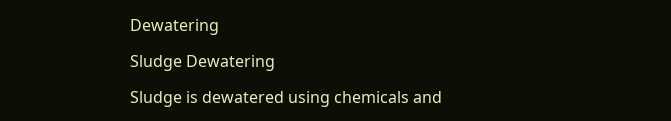Dewatering

Sludge Dewatering

Sludge is dewatered using chemicals and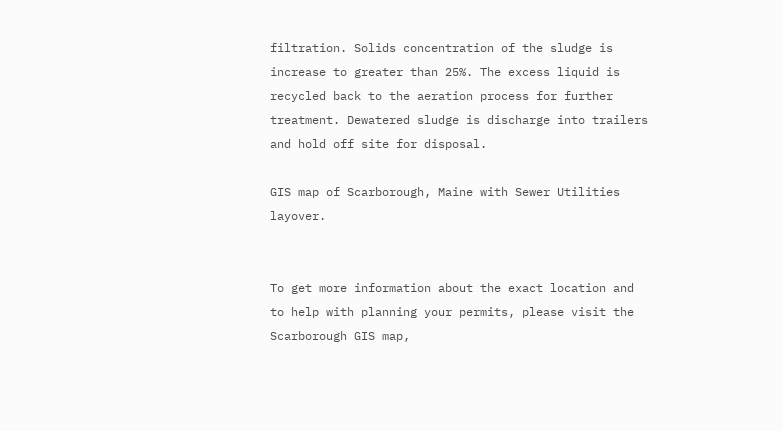filtration. Solids concentration of the sludge is increase to greater than 25%. The excess liquid is recycled back to the aeration process for further treatment. Dewatered sludge is discharge into trailers and hold off site for disposal.

GIS map of Scarborough, Maine with Sewer Utilities layover.


To get more information about the exact location and to help with planning your permits, please visit the Scarborough GIS map,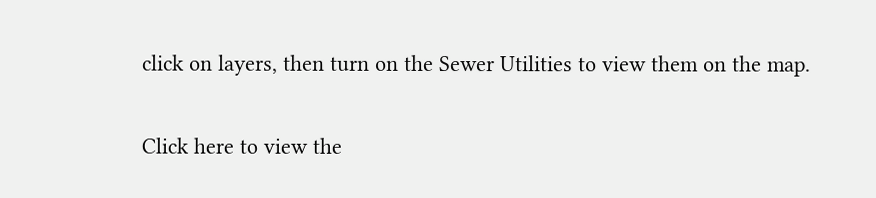click on layers, then turn on the Sewer Utilities to view them on the map.

Click here to view the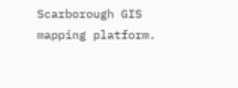Scarborough GIS mapping platform.